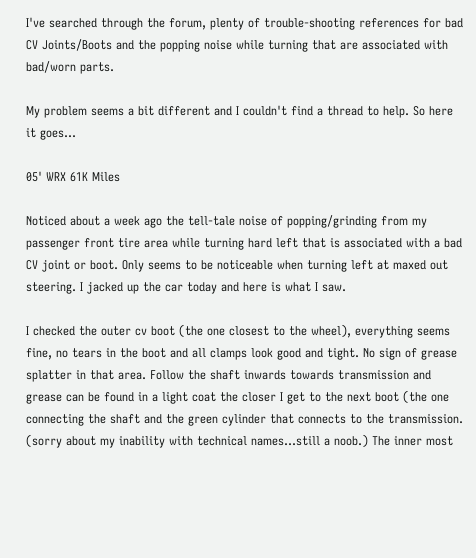I've searched through the forum, plenty of trouble-shooting references for bad CV Joints/Boots and the popping noise while turning that are associated with bad/worn parts.

My problem seems a bit different and I couldn't find a thread to help. So here it goes...

05' WRX 61K Miles

Noticed about a week ago the tell-tale noise of popping/grinding from my passenger front tire area while turning hard left that is associated with a bad CV joint or boot. Only seems to be noticeable when turning left at maxed out steering. I jacked up the car today and here is what I saw.

I checked the outer cv boot (the one closest to the wheel), everything seems fine, no tears in the boot and all clamps look good and tight. No sign of grease splatter in that area. Follow the shaft inwards towards transmission and grease can be found in a light coat the closer I get to the next boot (the one connecting the shaft and the green cylinder that connects to the transmission. (sorry about my inability with technical names...still a noob.) The inner most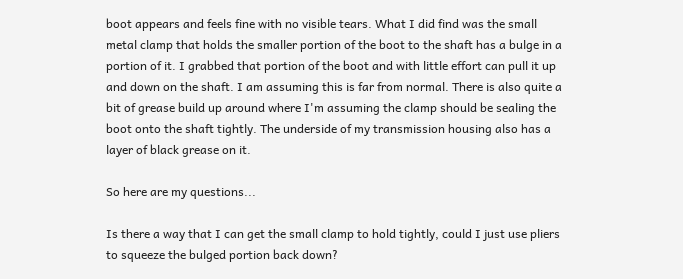boot appears and feels fine with no visible tears. What I did find was the small metal clamp that holds the smaller portion of the boot to the shaft has a bulge in a portion of it. I grabbed that portion of the boot and with little effort can pull it up and down on the shaft. I am assuming this is far from normal. There is also quite a bit of grease build up around where I'm assuming the clamp should be sealing the boot onto the shaft tightly. The underside of my transmission housing also has a layer of black grease on it.

So here are my questions...

Is there a way that I can get the small clamp to hold tightly, could I just use pliers to squeeze the bulged portion back down?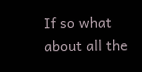If so what about all the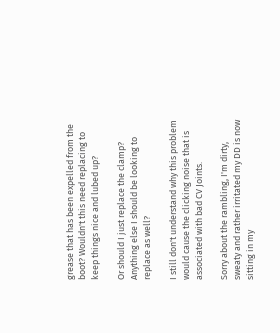grease that has been expelled from the boot? Wouldn't this need replacing to keep things nice and lubed up?

Or should I just replace the clamp? Anything else I should be looking to replace as well?

I still don't understand why this problem would cause the clicking noise that is associated with bad CV Joints.

Sorry about the rambling, I'm dirty, sweaty and rather irritated my DD is now sitting in my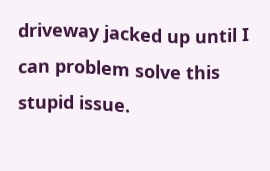driveway jacked up until I can problem solve this stupid issue.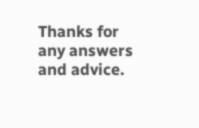Thanks for any answers and advice.